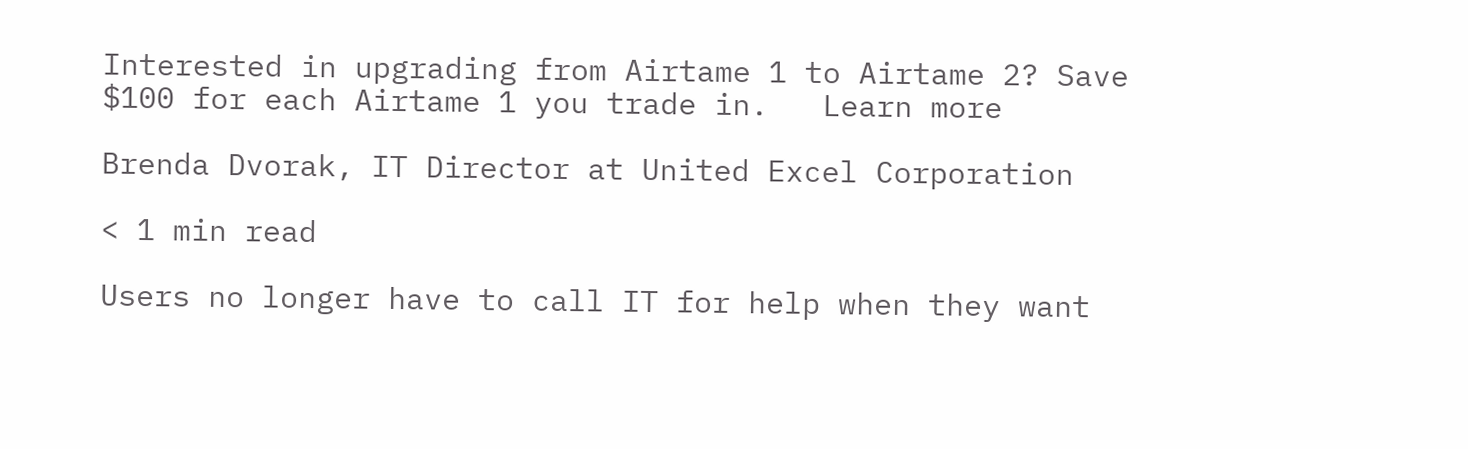Interested in upgrading from Airtame 1 to Airtame 2? Save $100 for each Airtame 1 you trade in.   Learn more

Brenda Dvorak, IT Director at United Excel Corporation

< 1 min read

Users no longer have to call IT for help when they want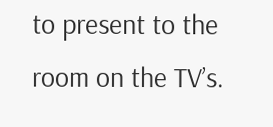to present to the room on the TV’s.